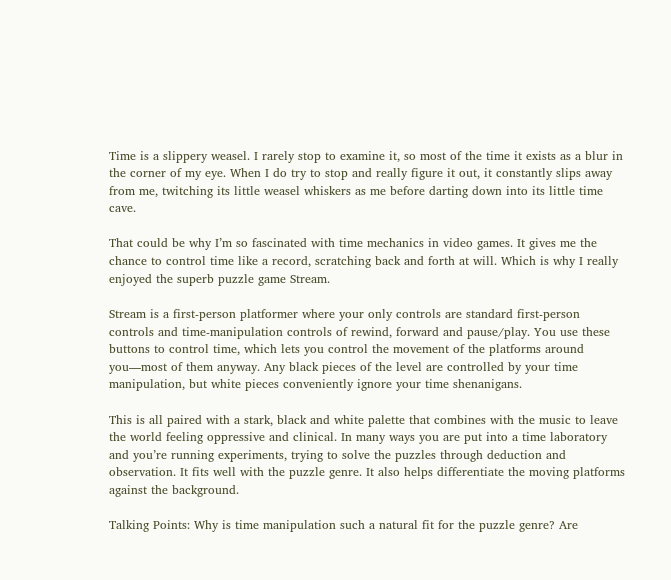Time is a slippery weasel. I rarely stop to examine it, so most of the time it exists as a blur in the corner of my eye. When I do try to stop and really figure it out, it constantly slips away from me, twitching its little weasel whiskers as me before darting down into its little time cave.

That could be why I’m so fascinated with time mechanics in video games. It gives me the chance to control time like a record, scratching back and forth at will. Which is why I really enjoyed the superb puzzle game Stream.

Stream is a first-person platformer where your only controls are standard first-person controls and time-manipulation controls of rewind, forward and pause/play. You use these buttons to control time, which lets you control the movement of the platforms around you—most of them anyway. Any black pieces of the level are controlled by your time manipulation, but white pieces conveniently ignore your time shenanigans.

This is all paired with a stark, black and white palette that combines with the music to leave the world feeling oppressive and clinical. In many ways you are put into a time laboratory and you’re running experiments, trying to solve the puzzles through deduction and observation. It fits well with the puzzle genre. It also helps differentiate the moving platforms against the background.

Talking Points: Why is time manipulation such a natural fit for the puzzle genre? Are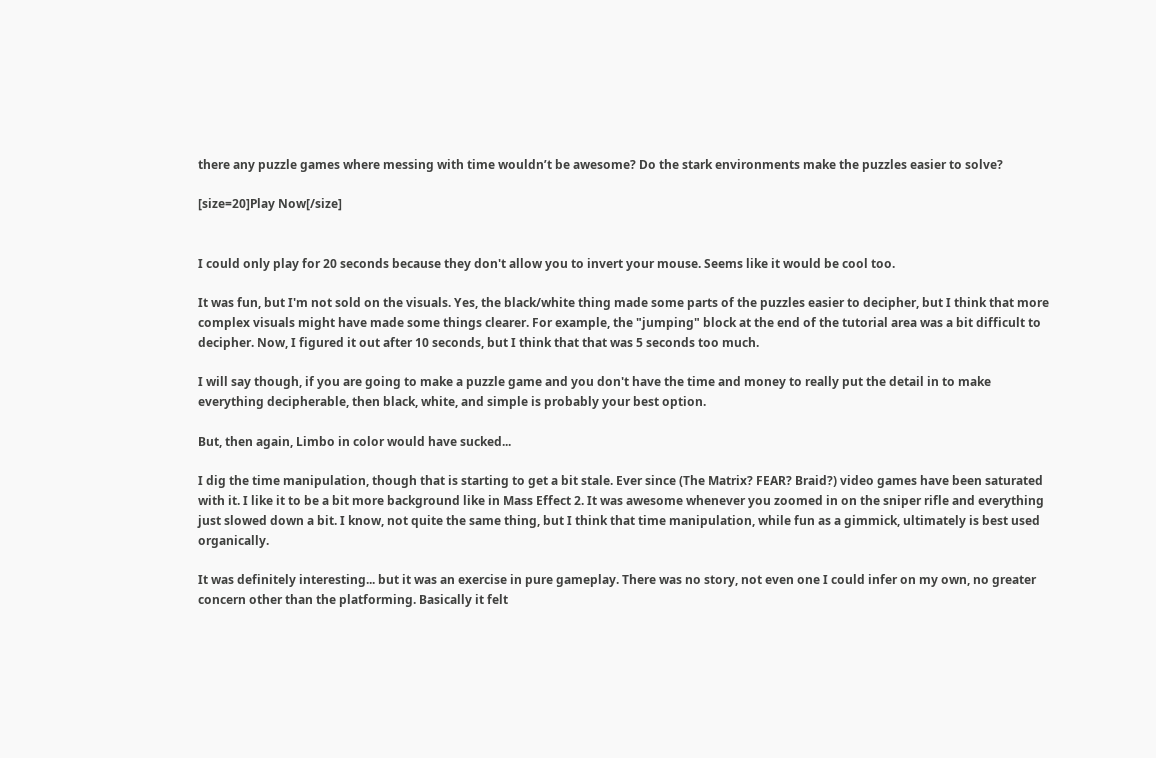there any puzzle games where messing with time wouldn’t be awesome? Do the stark environments make the puzzles easier to solve?

[size=20]Play Now[/size]


I could only play for 20 seconds because they don't allow you to invert your mouse. Seems like it would be cool too.

It was fun, but I'm not sold on the visuals. Yes, the black/white thing made some parts of the puzzles easier to decipher, but I think that more complex visuals might have made some things clearer. For example, the "jumping" block at the end of the tutorial area was a bit difficult to decipher. Now, I figured it out after 10 seconds, but I think that that was 5 seconds too much.

I will say though, if you are going to make a puzzle game and you don't have the time and money to really put the detail in to make everything decipherable, then black, white, and simple is probably your best option.

But, then again, Limbo in color would have sucked...

I dig the time manipulation, though that is starting to get a bit stale. Ever since (The Matrix? FEAR? Braid?) video games have been saturated with it. I like it to be a bit more background like in Mass Effect 2. It was awesome whenever you zoomed in on the sniper rifle and everything just slowed down a bit. I know, not quite the same thing, but I think that time manipulation, while fun as a gimmick, ultimately is best used organically.

It was definitely interesting... but it was an exercise in pure gameplay. There was no story, not even one I could infer on my own, no greater concern other than the platforming. Basically it felt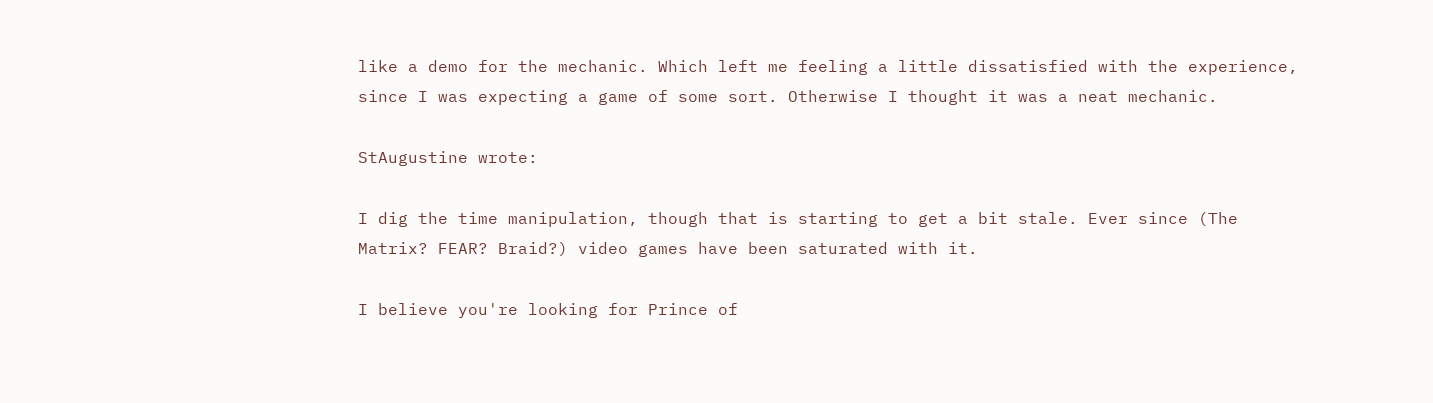like a demo for the mechanic. Which left me feeling a little dissatisfied with the experience, since I was expecting a game of some sort. Otherwise I thought it was a neat mechanic.

StAugustine wrote:

I dig the time manipulation, though that is starting to get a bit stale. Ever since (The Matrix? FEAR? Braid?) video games have been saturated with it.

I believe you're looking for Prince of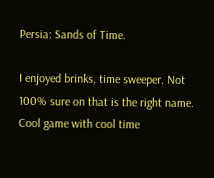Persia: Sands of Time.

I enjoyed brinks, time sweeper. Not 100% sure on that is the right name. Cool game with cool time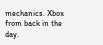mechanics. Xbox from back in the day.